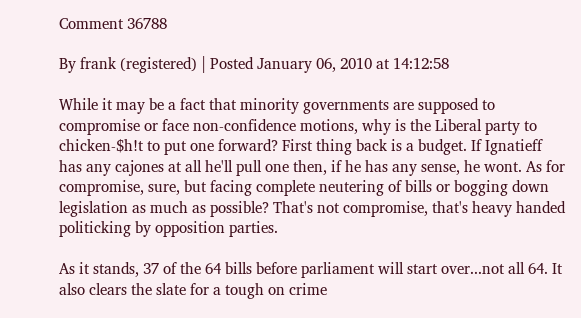Comment 36788

By frank (registered) | Posted January 06, 2010 at 14:12:58

While it may be a fact that minority governments are supposed to compromise or face non-confidence motions, why is the Liberal party to chicken-$h!t to put one forward? First thing back is a budget. If Ignatieff has any cajones at all he'll pull one then, if he has any sense, he wont. As for compromise, sure, but facing complete neutering of bills or bogging down legislation as much as possible? That's not compromise, that's heavy handed politicking by opposition parties.

As it stands, 37 of the 64 bills before parliament will start over...not all 64. It also clears the slate for a tough on crime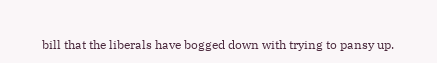bill that the liberals have bogged down with trying to pansy up.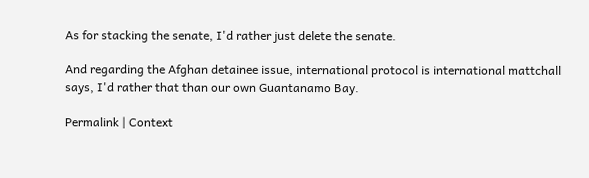As for stacking the senate, I'd rather just delete the senate.

And regarding the Afghan detainee issue, international protocol is international mattchall says, I'd rather that than our own Guantanamo Bay.

Permalink | Context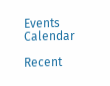Events Calendar

Recent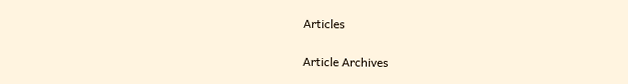Articles

Article Archives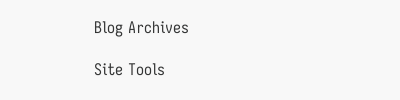Blog Archives

Site Tools